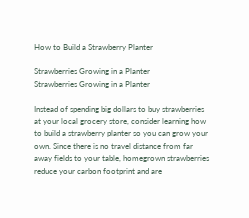How to Build a Strawberry Planter

Strawberries Growing in a Planter
Strawberries Growing in a Planter

Instead of spending big dollars to buy strawberries at your local grocery store, consider learning how to build a strawberry planter so you can grow your own. Since there is no travel distance from far away fields to your table, homegrown strawberries reduce your carbon footprint and are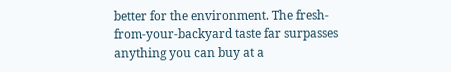better for the environment. The fresh-from-your-backyard taste far surpasses anything you can buy at a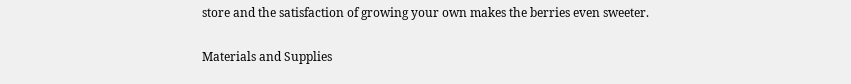store and the satisfaction of growing your own makes the berries even sweeter.

Materials and Supplies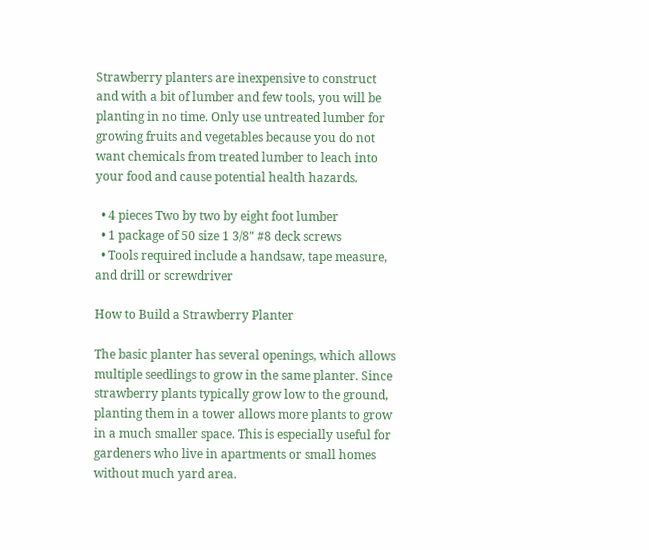Strawberry planters are inexpensive to construct and with a bit of lumber and few tools, you will be planting in no time. Only use untreated lumber for growing fruits and vegetables because you do not want chemicals from treated lumber to leach into your food and cause potential health hazards.

  • 4 pieces Two by two by eight foot lumber
  • 1 package of 50 size 1 3/8" #8 deck screws
  • Tools required include a handsaw, tape measure, and drill or screwdriver

How to Build a Strawberry Planter

The basic planter has several openings, which allows multiple seedlings to grow in the same planter. Since strawberry plants typically grow low to the ground, planting them in a tower allows more plants to grow in a much smaller space. This is especially useful for gardeners who live in apartments or small homes without much yard area.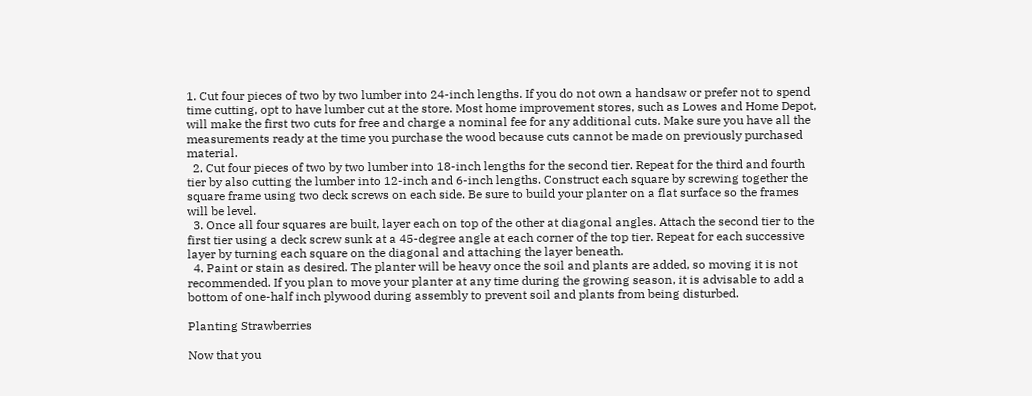1. Cut four pieces of two by two lumber into 24-inch lengths. If you do not own a handsaw or prefer not to spend time cutting, opt to have lumber cut at the store. Most home improvement stores, such as Lowes and Home Depot, will make the first two cuts for free and charge a nominal fee for any additional cuts. Make sure you have all the measurements ready at the time you purchase the wood because cuts cannot be made on previously purchased material.
  2. Cut four pieces of two by two lumber into 18-inch lengths for the second tier. Repeat for the third and fourth tier by also cutting the lumber into 12-inch and 6-inch lengths. Construct each square by screwing together the square frame using two deck screws on each side. Be sure to build your planter on a flat surface so the frames will be level.
  3. Once all four squares are built, layer each on top of the other at diagonal angles. Attach the second tier to the first tier using a deck screw sunk at a 45-degree angle at each corner of the top tier. Repeat for each successive layer by turning each square on the diagonal and attaching the layer beneath.
  4. Paint or stain as desired. The planter will be heavy once the soil and plants are added, so moving it is not recommended. If you plan to move your planter at any time during the growing season, it is advisable to add a bottom of one-half inch plywood during assembly to prevent soil and plants from being disturbed.

Planting Strawberries

Now that you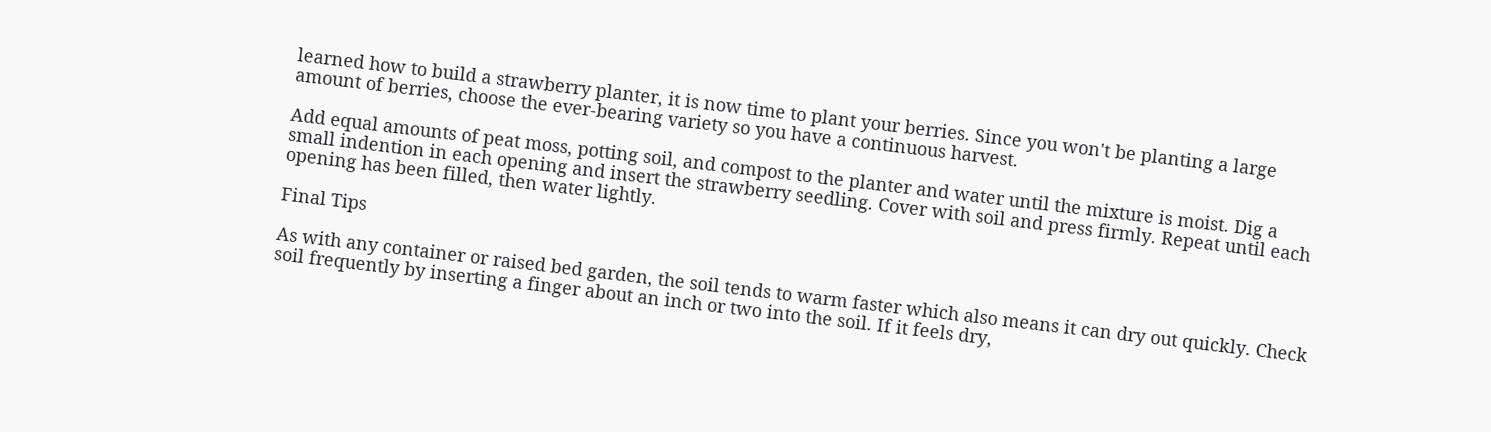learned how to build a strawberry planter, it is now time to plant your berries. Since you won't be planting a large amount of berries, choose the ever-bearing variety so you have a continuous harvest.

Add equal amounts of peat moss, potting soil, and compost to the planter and water until the mixture is moist. Dig a small indention in each opening and insert the strawberry seedling. Cover with soil and press firmly. Repeat until each opening has been filled, then water lightly.

Final Tips

As with any container or raised bed garden, the soil tends to warm faster which also means it can dry out quickly. Check soil frequently by inserting a finger about an inch or two into the soil. If it feels dry,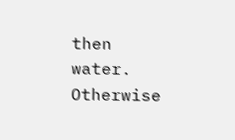then water. Otherwise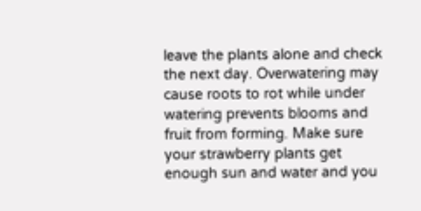leave the plants alone and check the next day. Overwatering may cause roots to rot while under watering prevents blooms and fruit from forming. Make sure your strawberry plants get enough sun and water and you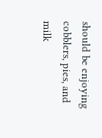should be enjoying cobblers, pies, and milk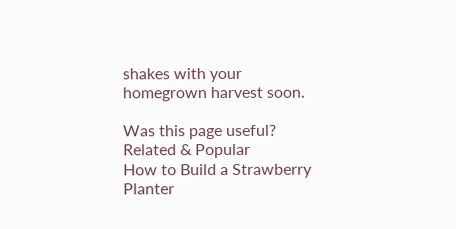shakes with your homegrown harvest soon.

Was this page useful?
Related & Popular
How to Build a Strawberry Planter